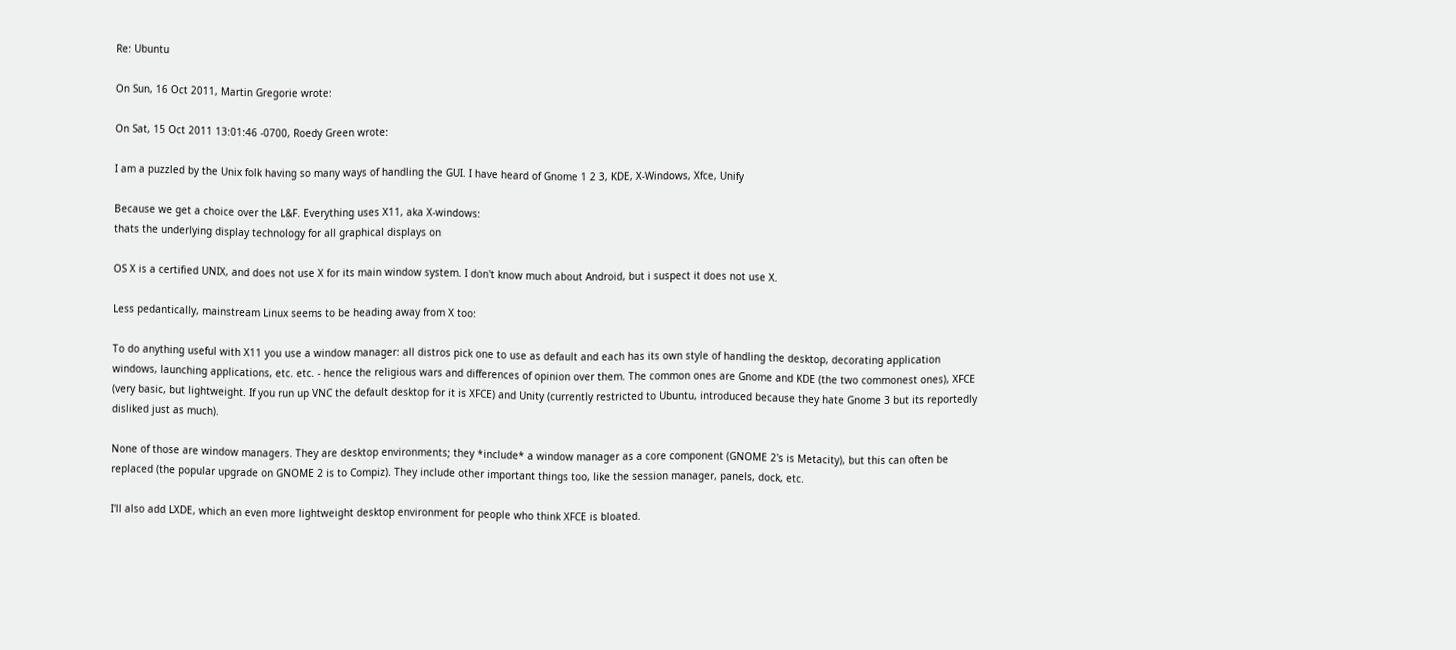Re: Ubuntu

On Sun, 16 Oct 2011, Martin Gregorie wrote:

On Sat, 15 Oct 2011 13:01:46 -0700, Roedy Green wrote:

I am a puzzled by the Unix folk having so many ways of handling the GUI. I have heard of Gnome 1 2 3, KDE, X-Windows, Xfce, Unify

Because we get a choice over the L&F. Everything uses X11, aka X-windows:
thats the underlying display technology for all graphical displays on

OS X is a certified UNIX, and does not use X for its main window system. I don't know much about Android, but i suspect it does not use X.

Less pedantically, mainstream Linux seems to be heading away from X too:

To do anything useful with X11 you use a window manager: all distros pick one to use as default and each has its own style of handling the desktop, decorating application windows, launching applications, etc. etc. - hence the religious wars and differences of opinion over them. The common ones are Gnome and KDE (the two commonest ones), XFCE (very basic, but lightweight. If you run up VNC the default desktop for it is XFCE) and Unity (currently restricted to Ubuntu, introduced because they hate Gnome 3 but its reportedly disliked just as much).

None of those are window managers. They are desktop environments; they *include* a window manager as a core component (GNOME 2's is Metacity), but this can often be replaced (the popular upgrade on GNOME 2 is to Compiz). They include other important things too, like the session manager, panels, dock, etc.

I'll also add LXDE, which an even more lightweight desktop environment for people who think XFCE is bloated.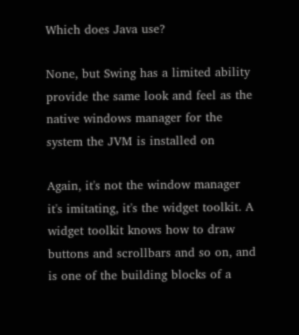Which does Java use?

None, but Swing has a limited ability provide the same look and feel as the native windows manager for the system the JVM is installed on

Again, it's not the window manager it's imitating, it's the widget toolkit. A widget toolkit knows how to draw buttons and scrollbars and so on, and is one of the building blocks of a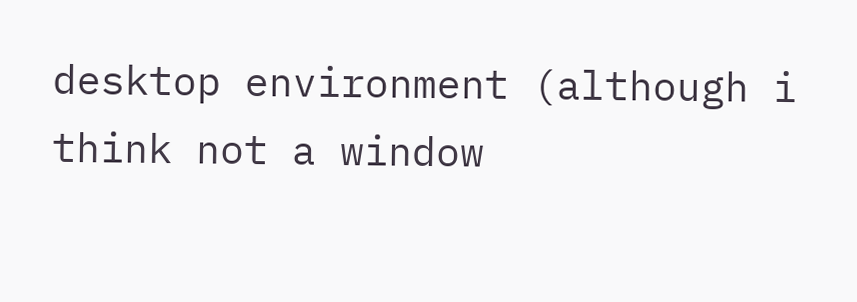desktop environment (although i think not a window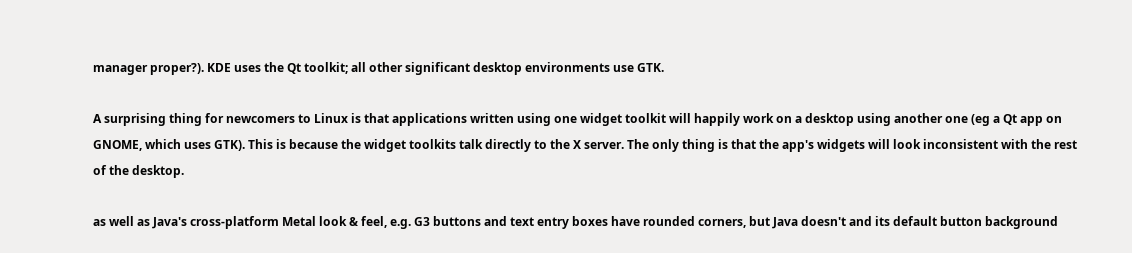manager proper?). KDE uses the Qt toolkit; all other significant desktop environments use GTK.

A surprising thing for newcomers to Linux is that applications written using one widget toolkit will happily work on a desktop using another one (eg a Qt app on GNOME, which uses GTK). This is because the widget toolkits talk directly to the X server. The only thing is that the app's widgets will look inconsistent with the rest of the desktop.

as well as Java's cross-platform Metal look & feel, e.g. G3 buttons and text entry boxes have rounded corners, but Java doesn't and its default button background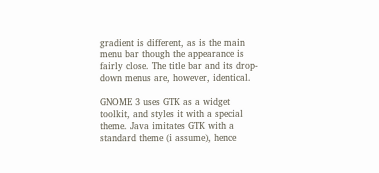gradient is different, as is the main menu bar though the appearance is fairly close. The title bar and its drop-down menus are, however, identical.

GNOME 3 uses GTK as a widget toolkit, and styles it with a special theme. Java imitates GTK with a standard theme (i assume), hence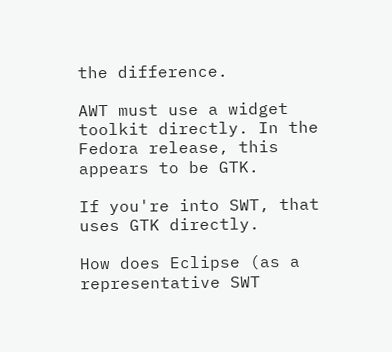the difference.

AWT must use a widget toolkit directly. In the Fedora release, this appears to be GTK.

If you're into SWT, that uses GTK directly.

How does Eclipse (as a representative SWT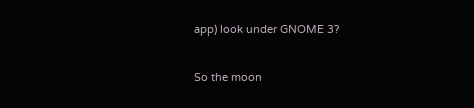app) look under GNOME 3?


So the moon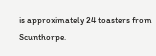is approximately 24 toasters from Scunthorpe.